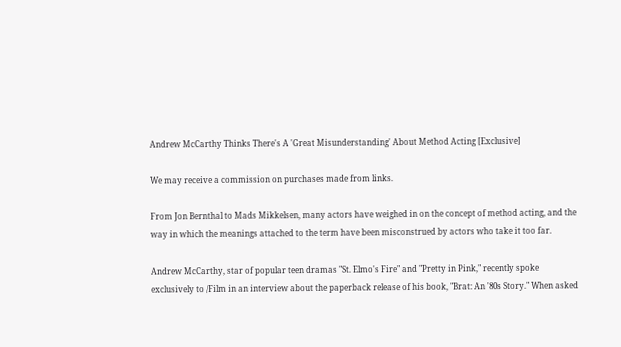Andrew McCarthy Thinks There's A 'Great Misunderstanding' About Method Acting [Exclusive]

We may receive a commission on purchases made from links.

From Jon Bernthal to Mads Mikkelsen, many actors have weighed in on the concept of method acting, and the way in which the meanings attached to the term have been misconstrued by actors who take it too far.

Andrew McCarthy, star of popular teen dramas "St. Elmo's Fire" and "Pretty in Pink," recently spoke exclusively to /Film in an interview about the paperback release of his book, "Brat: An '80s Story." When asked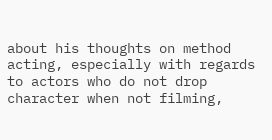about his thoughts on method acting, especially with regards to actors who do not drop character when not filming,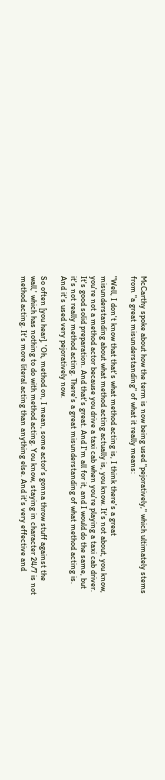McCarthy spoke about how the term is now being used "pejoratively," which ultimately stems from "a great misunderstanding" of what it really means:

"Well, I don't know that that's what method acting is, I think there's a great misunderstanding about what method acting actually is, you know. It's not about, you know, you're not a method actor because you drive a taxi cab when you're playing a taxi cab driver. It's good solid preparation. And that's great. And I'm all for it, and I would do the same, but it's not really method acting. There's a great misunderstanding of what method acting is. And it's used very pejoratively now.

So often [you hear], 'Oh, method on, I mean, some actor's gonna throw stuff against the wall,' which has nothing to do with method acting. You know, staying in character 24/7 is not method acting. It's more literal acting than anything else. And it's very effective and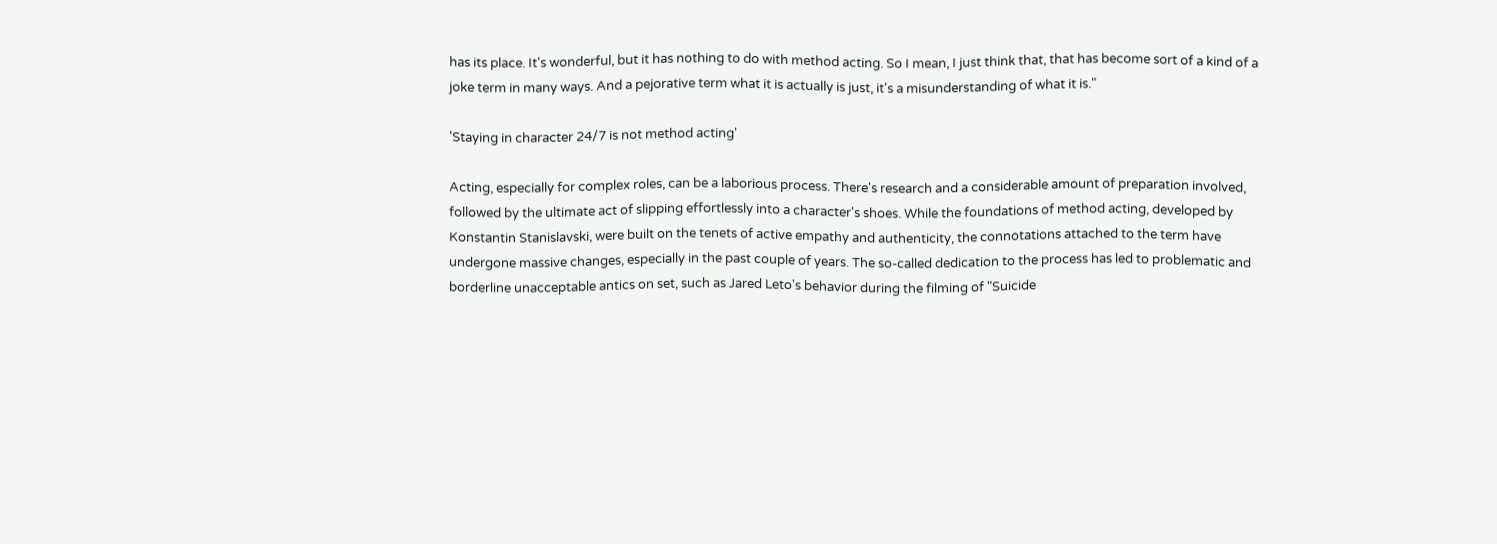has its place. It's wonderful, but it has nothing to do with method acting. So I mean, I just think that, that has become sort of a kind of a joke term in many ways. And a pejorative term what it is actually is just, it's a misunderstanding of what it is."

'Staying in character 24/7 is not method acting'

Acting, especially for complex roles, can be a laborious process. There's research and a considerable amount of preparation involved, followed by the ultimate act of slipping effortlessly into a character's shoes. While the foundations of method acting, developed by Konstantin Stanislavski, were built on the tenets of active empathy and authenticity, the connotations attached to the term have undergone massive changes, especially in the past couple of years. The so-called dedication to the process has led to problematic and borderline unacceptable antics on set, such as Jared Leto's behavior during the filming of "Suicide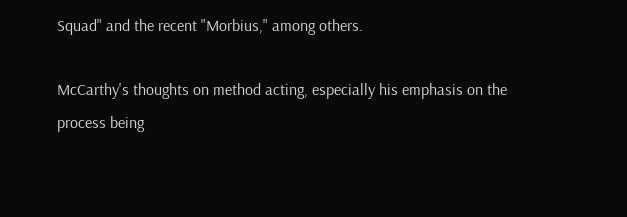Squad" and the recent "Morbius," among others.

McCarthy's thoughts on method acting, especially his emphasis on the process being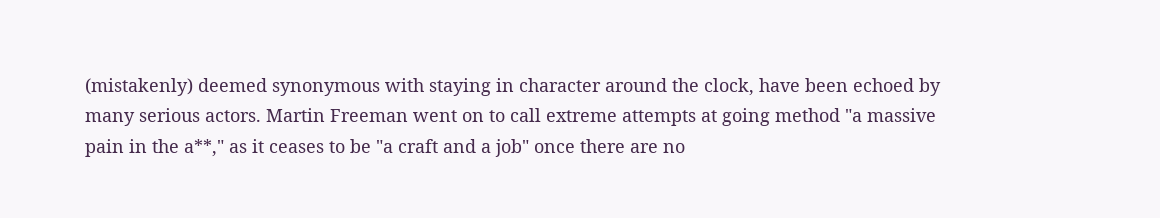(mistakenly) deemed synonymous with staying in character around the clock, have been echoed by many serious actors. Martin Freeman went on to call extreme attempts at going method "a massive pain in the a**," as it ceases to be "a craft and a job" once there are no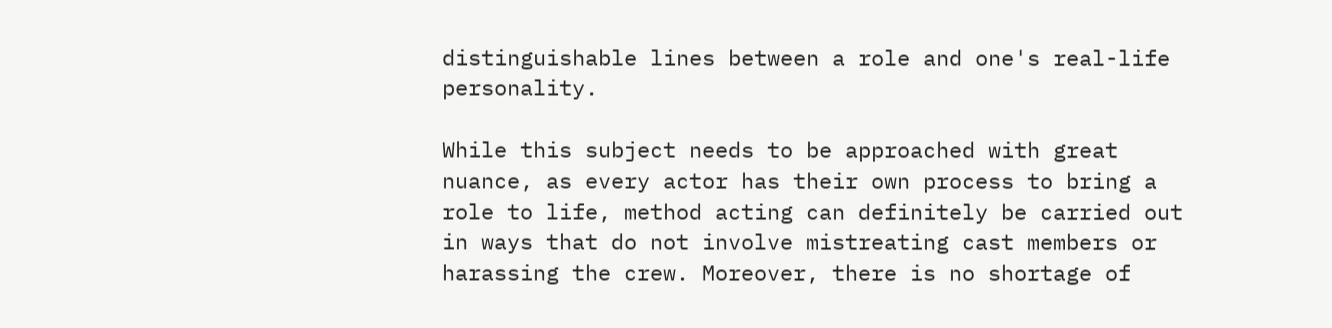distinguishable lines between a role and one's real-life personality.

While this subject needs to be approached with great nuance, as every actor has their own process to bring a role to life, method acting can definitely be carried out in ways that do not involve mistreating cast members or harassing the crew. Moreover, there is no shortage of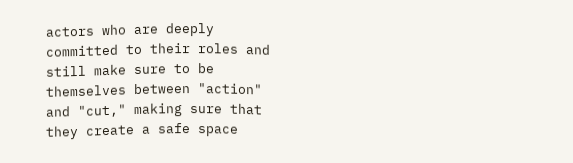actors who are deeply committed to their roles and still make sure to be themselves between "action" and "cut," making sure that they create a safe space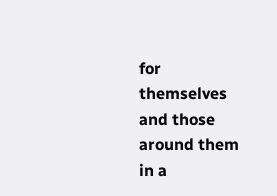for themselves and those around them in a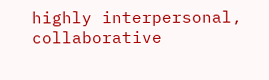highly interpersonal, collaborative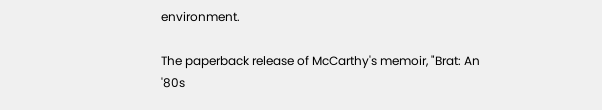environment.

The paperback release of McCarthy's memoir, "Brat: An '80s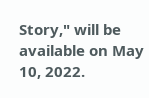Story," will be available on May 10, 2022.